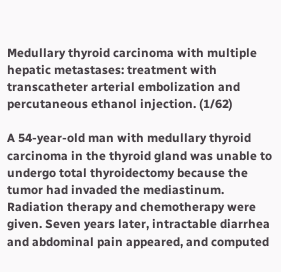Medullary thyroid carcinoma with multiple hepatic metastases: treatment with transcatheter arterial embolization and percutaneous ethanol injection. (1/62)

A 54-year-old man with medullary thyroid carcinoma in the thyroid gland was unable to undergo total thyroidectomy because the tumor had invaded the mediastinum. Radiation therapy and chemotherapy were given. Seven years later, intractable diarrhea and abdominal pain appeared, and computed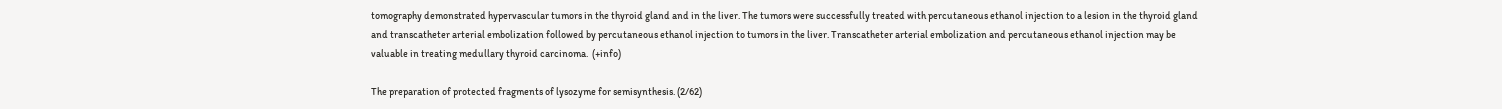tomography demonstrated hypervascular tumors in the thyroid gland and in the liver. The tumors were successfully treated with percutaneous ethanol injection to a lesion in the thyroid gland and transcatheter arterial embolization followed by percutaneous ethanol injection to tumors in the liver. Transcatheter arterial embolization and percutaneous ethanol injection may be valuable in treating medullary thyroid carcinoma.  (+info)

The preparation of protected fragments of lysozyme for semisynthesis. (2/62)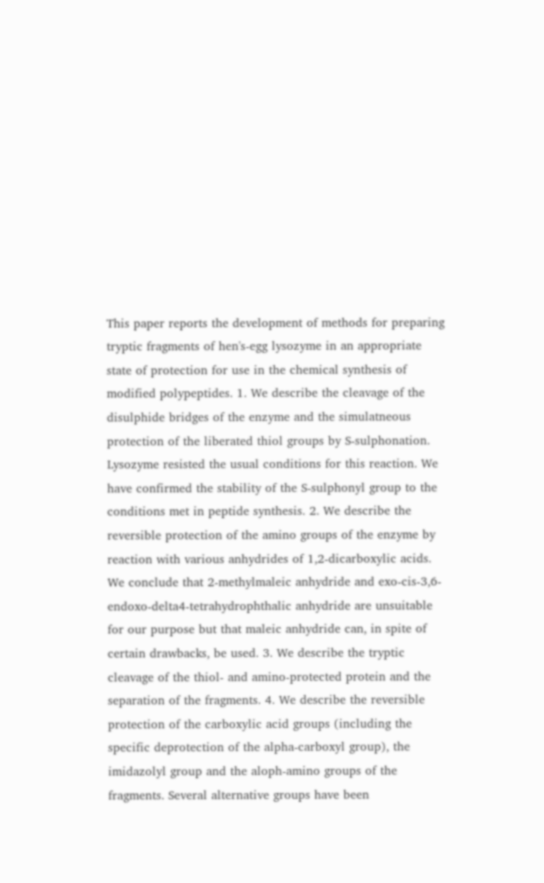This paper reports the development of methods for preparing tryptic fragments of hen's-egg lysozyme in an appropriate state of protection for use in the chemical synthesis of modified polypeptides. 1. We describe the cleavage of the disulphide bridges of the enzyme and the simulatneous protection of the liberated thiol groups by S-sulphonation. Lysozyme resisted the usual conditions for this reaction. We have confirmed the stability of the S-sulphonyl group to the conditions met in peptide synthesis. 2. We describe the reversible protection of the amino groups of the enzyme by reaction with various anhydrides of 1,2-dicarboxylic acids. We conclude that 2-methylmaleic anhydride and exo-cis-3,6-endoxo-delta4-tetrahydrophthalic anhydride are unsuitable for our purpose but that maleic anhydride can, in spite of certain drawbacks, be used. 3. We describe the tryptic cleavage of the thiol- and amino-protected protein and the separation of the fragments. 4. We describe the reversible protection of the carboxylic acid groups (including the specific deprotection of the alpha-carboxyl group), the imidazolyl group and the aloph-amino groups of the fragments. Several alternative groups have been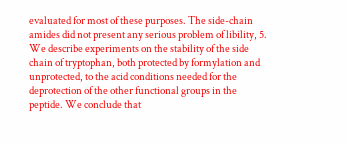evaluated for most of these purposes. The side-chain amides did not present any serious problem of libility, 5. We describe experiments on the stability of the side chain of tryptophan, both protected by formylation and unprotected, to the acid conditions needed for the deprotection of the other functional groups in the peptide. We conclude that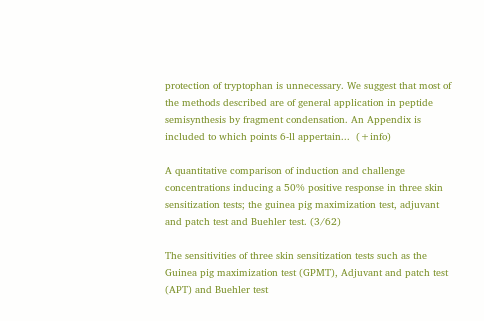protection of tryptophan is unnecessary. We suggest that most of the methods described are of general application in peptide semisynthesis by fragment condensation. An Appendix is included to which points 6-ll appertain...  (+info)

A quantitative comparison of induction and challenge concentrations inducing a 50% positive response in three skin sensitization tests; the guinea pig maximization test, adjuvant and patch test and Buehler test. (3/62)

The sensitivities of three skin sensitization tests such as the Guinea pig maximization test (GPMT), Adjuvant and patch test (APT) and Buehler test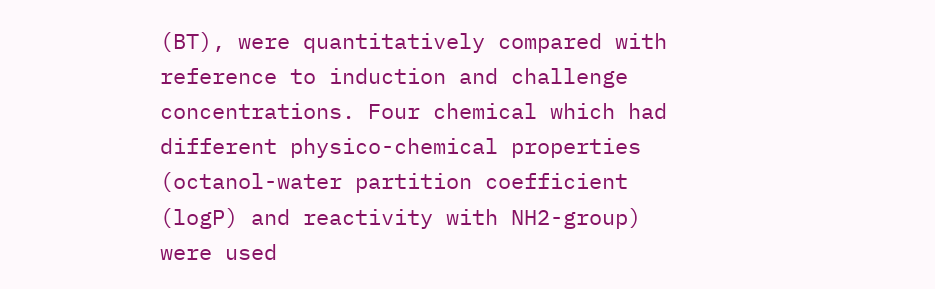(BT), were quantitatively compared with reference to induction and challenge concentrations. Four chemical which had different physico-chemical properties (octanol-water partition coefficient (logP) and reactivity with NH2-group) were used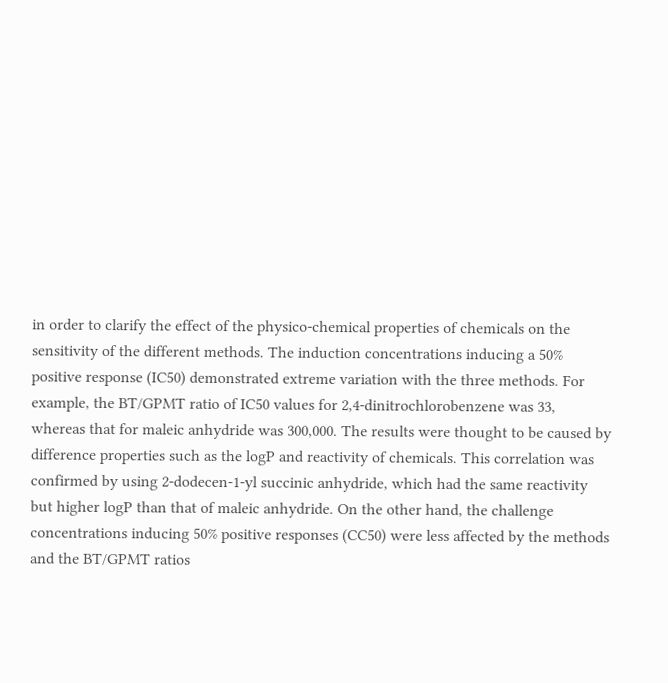in order to clarify the effect of the physico-chemical properties of chemicals on the sensitivity of the different methods. The induction concentrations inducing a 50% positive response (IC50) demonstrated extreme variation with the three methods. For example, the BT/GPMT ratio of IC50 values for 2,4-dinitrochlorobenzene was 33, whereas that for maleic anhydride was 300,000. The results were thought to be caused by difference properties such as the logP and reactivity of chemicals. This correlation was confirmed by using 2-dodecen-1-yl succinic anhydride, which had the same reactivity but higher logP than that of maleic anhydride. On the other hand, the challenge concentrations inducing 50% positive responses (CC50) were less affected by the methods and the BT/GPMT ratios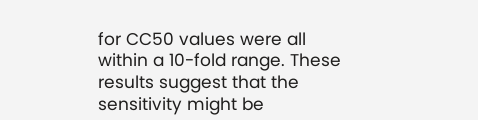for CC50 values were all within a 10-fold range. These results suggest that the sensitivity might be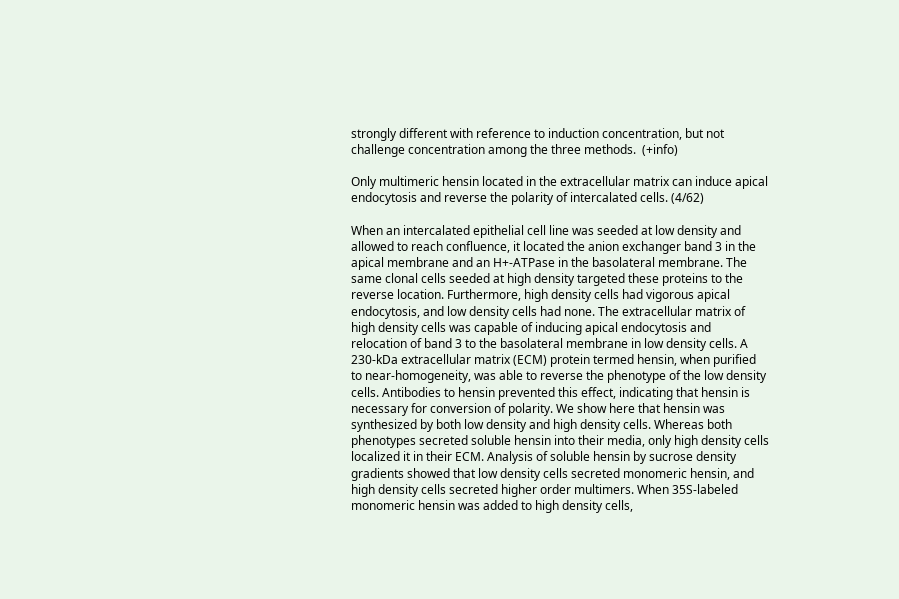strongly different with reference to induction concentration, but not challenge concentration among the three methods.  (+info)

Only multimeric hensin located in the extracellular matrix can induce apical endocytosis and reverse the polarity of intercalated cells. (4/62)

When an intercalated epithelial cell line was seeded at low density and allowed to reach confluence, it located the anion exchanger band 3 in the apical membrane and an H+-ATPase in the basolateral membrane. The same clonal cells seeded at high density targeted these proteins to the reverse location. Furthermore, high density cells had vigorous apical endocytosis, and low density cells had none. The extracellular matrix of high density cells was capable of inducing apical endocytosis and relocation of band 3 to the basolateral membrane in low density cells. A 230-kDa extracellular matrix (ECM) protein termed hensin, when purified to near-homogeneity, was able to reverse the phenotype of the low density cells. Antibodies to hensin prevented this effect, indicating that hensin is necessary for conversion of polarity. We show here that hensin was synthesized by both low density and high density cells. Whereas both phenotypes secreted soluble hensin into their media, only high density cells localized it in their ECM. Analysis of soluble hensin by sucrose density gradients showed that low density cells secreted monomeric hensin, and high density cells secreted higher order multimers. When 35S-labeled monomeric hensin was added to high density cells,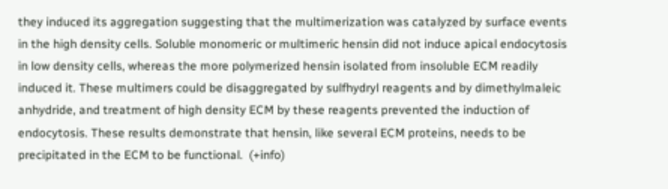they induced its aggregation suggesting that the multimerization was catalyzed by surface events in the high density cells. Soluble monomeric or multimeric hensin did not induce apical endocytosis in low density cells, whereas the more polymerized hensin isolated from insoluble ECM readily induced it. These multimers could be disaggregated by sulfhydryl reagents and by dimethylmaleic anhydride, and treatment of high density ECM by these reagents prevented the induction of endocytosis. These results demonstrate that hensin, like several ECM proteins, needs to be precipitated in the ECM to be functional.  (+info)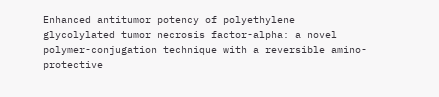Enhanced antitumor potency of polyethylene glycolylated tumor necrosis factor-alpha: a novel polymer-conjugation technique with a reversible amino-protective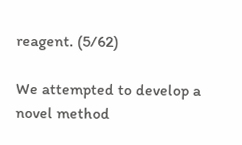reagent. (5/62)

We attempted to develop a novel method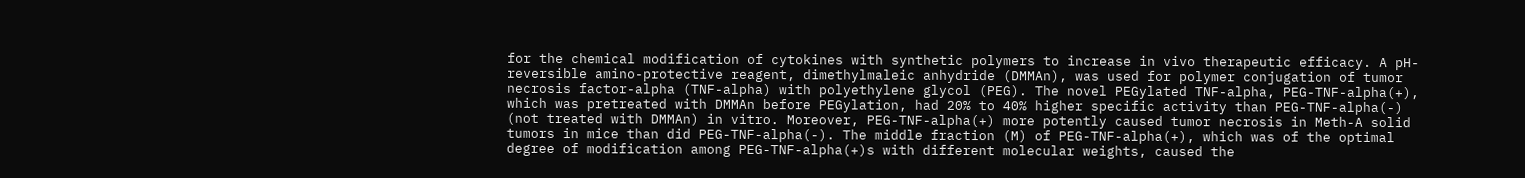for the chemical modification of cytokines with synthetic polymers to increase in vivo therapeutic efficacy. A pH-reversible amino-protective reagent, dimethylmaleic anhydride (DMMAn), was used for polymer conjugation of tumor necrosis factor-alpha (TNF-alpha) with polyethylene glycol (PEG). The novel PEGylated TNF-alpha, PEG-TNF-alpha(+), which was pretreated with DMMAn before PEGylation, had 20% to 40% higher specific activity than PEG-TNF-alpha(-) (not treated with DMMAn) in vitro. Moreover, PEG-TNF-alpha(+) more potently caused tumor necrosis in Meth-A solid tumors in mice than did PEG-TNF-alpha(-). The middle fraction (M) of PEG-TNF-alpha(+), which was of the optimal degree of modification among PEG-TNF-alpha(+)s with different molecular weights, caused the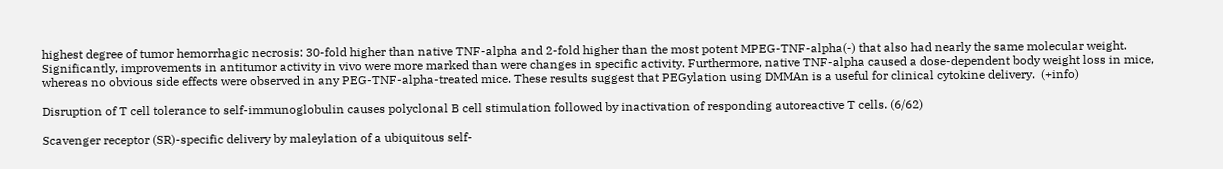highest degree of tumor hemorrhagic necrosis: 30-fold higher than native TNF-alpha and 2-fold higher than the most potent MPEG-TNF-alpha(-) that also had nearly the same molecular weight. Significantly, improvements in antitumor activity in vivo were more marked than were changes in specific activity. Furthermore, native TNF-alpha caused a dose-dependent body weight loss in mice, whereas no obvious side effects were observed in any PEG-TNF-alpha-treated mice. These results suggest that PEGylation using DMMAn is a useful for clinical cytokine delivery.  (+info)

Disruption of T cell tolerance to self-immunoglobulin causes polyclonal B cell stimulation followed by inactivation of responding autoreactive T cells. (6/62)

Scavenger receptor (SR)-specific delivery by maleylation of a ubiquitous self-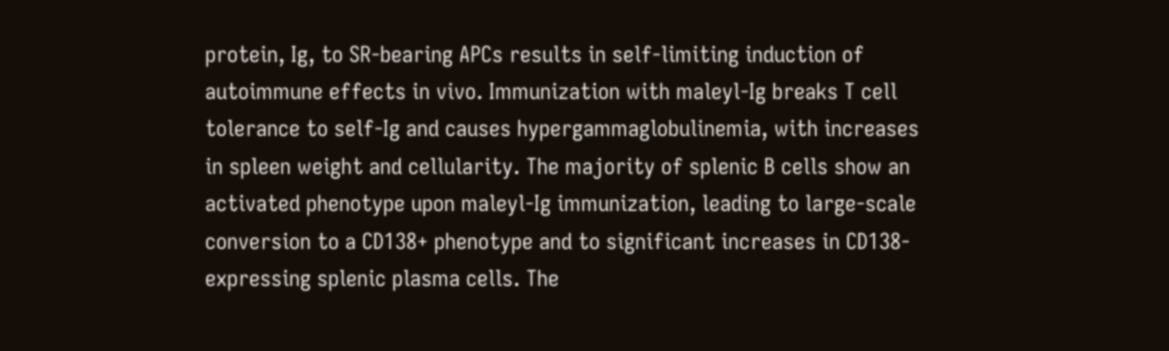protein, Ig, to SR-bearing APCs results in self-limiting induction of autoimmune effects in vivo. Immunization with maleyl-Ig breaks T cell tolerance to self-Ig and causes hypergammaglobulinemia, with increases in spleen weight and cellularity. The majority of splenic B cells show an activated phenotype upon maleyl-Ig immunization, leading to large-scale conversion to a CD138+ phenotype and to significant increases in CD138-expressing splenic plasma cells. The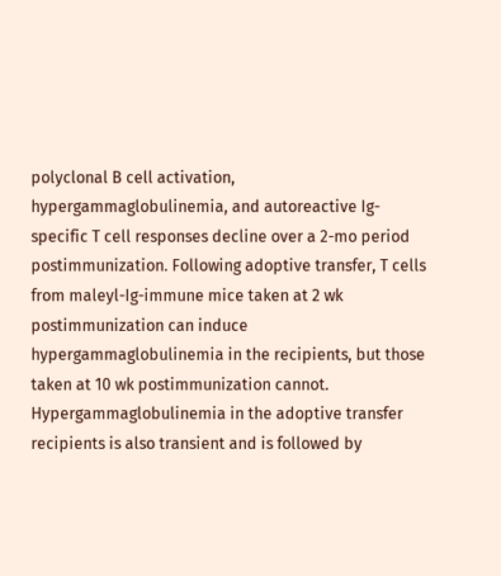polyclonal B cell activation, hypergammaglobulinemia, and autoreactive Ig-specific T cell responses decline over a 2-mo period postimmunization. Following adoptive transfer, T cells from maleyl-Ig-immune mice taken at 2 wk postimmunization can induce hypergammaglobulinemia in the recipients, but those taken at 10 wk postimmunization cannot. Hypergammaglobulinemia in the adoptive transfer recipients is also transient and is followed by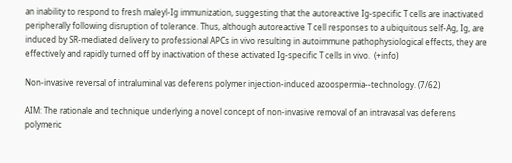an inability to respond to fresh maleyl-Ig immunization, suggesting that the autoreactive Ig-specific T cells are inactivated peripherally following disruption of tolerance. Thus, although autoreactive T cell responses to a ubiquitous self-Ag, Ig, are induced by SR-mediated delivery to professional APCs in vivo resulting in autoimmune pathophysiological effects, they are effectively and rapidly turned off by inactivation of these activated Ig-specific T cells in vivo.  (+info)

Non-invasive reversal of intraluminal vas deferens polymer injection-induced azoospermia--technology. (7/62)

AIM: The rationale and technique underlying a novel concept of non-invasive removal of an intravasal vas deferens polymeric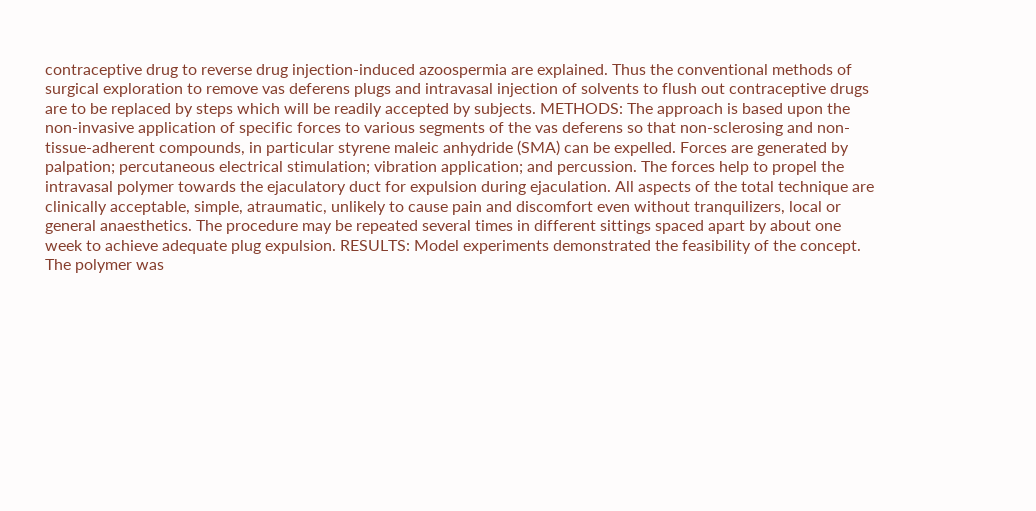contraceptive drug to reverse drug injection-induced azoospermia are explained. Thus the conventional methods of surgical exploration to remove vas deferens plugs and intravasal injection of solvents to flush out contraceptive drugs are to be replaced by steps which will be readily accepted by subjects. METHODS: The approach is based upon the non-invasive application of specific forces to various segments of the vas deferens so that non-sclerosing and non-tissue-adherent compounds, in particular styrene maleic anhydride (SMA) can be expelled. Forces are generated by palpation; percutaneous electrical stimulation; vibration application; and percussion. The forces help to propel the intravasal polymer towards the ejaculatory duct for expulsion during ejaculation. All aspects of the total technique are clinically acceptable, simple, atraumatic, unlikely to cause pain and discomfort even without tranquilizers, local or general anaesthetics. The procedure may be repeated several times in different sittings spaced apart by about one week to achieve adequate plug expulsion. RESULTS: Model experiments demonstrated the feasibility of the concept. The polymer was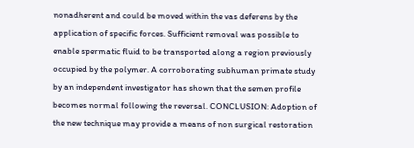nonadherent and could be moved within the vas deferens by the application of specific forces. Sufficient removal was possible to enable spermatic fluid to be transported along a region previously occupied by the polymer. A corroborating subhuman primate study by an independent investigator has shown that the semen profile becomes normal following the reversal. CONCLUSION: Adoption of the new technique may provide a means of non surgical restoration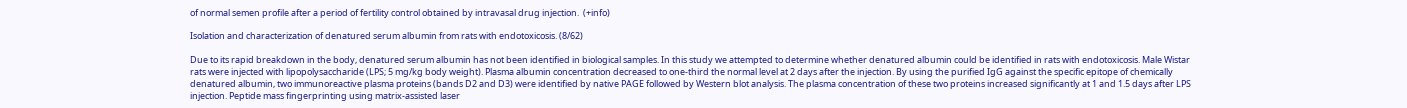of normal semen profile after a period of fertility control obtained by intravasal drug injection.  (+info)

Isolation and characterization of denatured serum albumin from rats with endotoxicosis. (8/62)

Due to its rapid breakdown in the body, denatured serum albumin has not been identified in biological samples. In this study we attempted to determine whether denatured albumin could be identified in rats with endotoxicosis. Male Wistar rats were injected with lipopolysaccharide (LPS; 5 mg/kg body weight). Plasma albumin concentration decreased to one-third the normal level at 2 days after the injection. By using the purified IgG against the specific epitope of chemically denatured albumin, two immunoreactive plasma proteins (bands D2 and D3) were identified by native PAGE followed by Western blot analysis. The plasma concentration of these two proteins increased significantly at 1 and 1.5 days after LPS injection. Peptide mass fingerprinting using matrix-assisted laser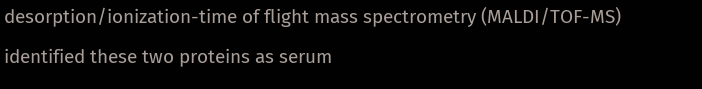desorption/ionization-time of flight mass spectrometry (MALDI/TOF-MS) identified these two proteins as serum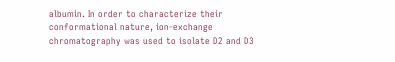albumin. In order to characterize their conformational nature, ion-exchange chromatography was used to isolate D2 and D3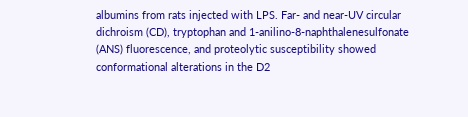albumins from rats injected with LPS. Far- and near-UV circular dichroism (CD), tryptophan and 1-anilino-8-naphthalenesulfonate (ANS) fluorescence, and proteolytic susceptibility showed conformational alterations in the D2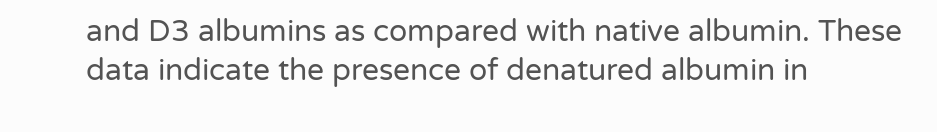and D3 albumins as compared with native albumin. These data indicate the presence of denatured albumin in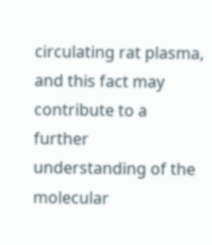circulating rat plasma, and this fact may contribute to a further understanding of the molecular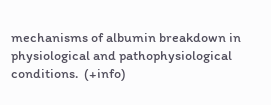mechanisms of albumin breakdown in physiological and pathophysiological conditions.  (+info)